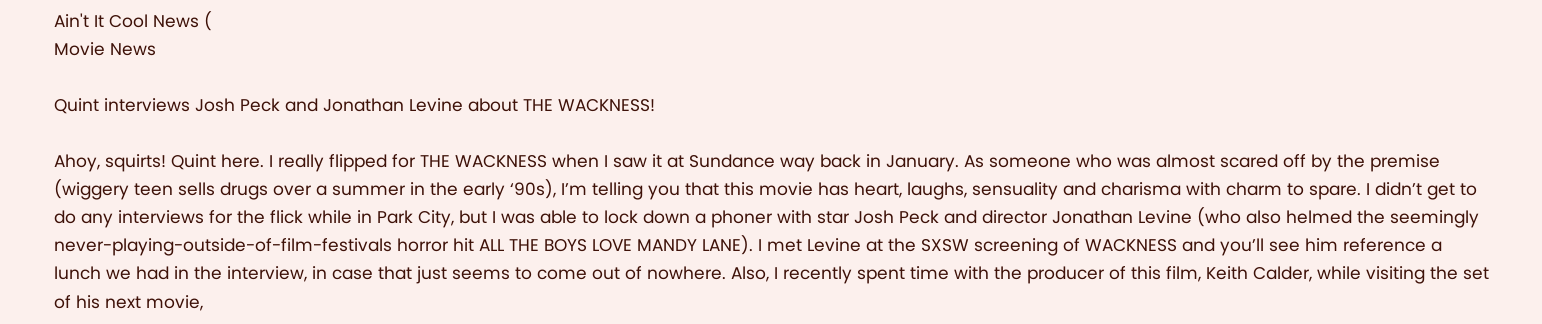Ain't It Cool News (
Movie News

Quint interviews Josh Peck and Jonathan Levine about THE WACKNESS!

Ahoy, squirts! Quint here. I really flipped for THE WACKNESS when I saw it at Sundance way back in January. As someone who was almost scared off by the premise (wiggery teen sells drugs over a summer in the early ‘90s), I’m telling you that this movie has heart, laughs, sensuality and charisma with charm to spare. I didn’t get to do any interviews for the flick while in Park City, but I was able to lock down a phoner with star Josh Peck and director Jonathan Levine (who also helmed the seemingly never-playing-outside-of-film-festivals horror hit ALL THE BOYS LOVE MANDY LANE). I met Levine at the SXSW screening of WACKNESS and you’ll see him reference a lunch we had in the interview, in case that just seems to come out of nowhere. Also, I recently spent time with the producer of this film, Keith Calder, while visiting the set of his next movie,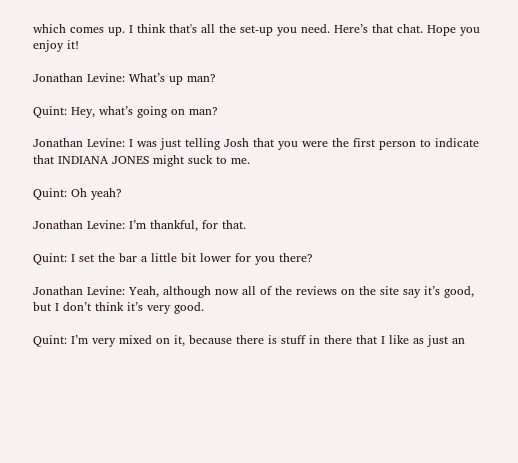which comes up. I think that's all the set-up you need. Here’s that chat. Hope you enjoy it!

Jonathan Levine: What’s up man?

Quint: Hey, what’s going on man?

Jonathan Levine: I was just telling Josh that you were the first person to indicate that INDIANA JONES might suck to me.

Quint: Oh yeah?

Jonathan Levine: I’m thankful, for that.

Quint: I set the bar a little bit lower for you there?

Jonathan Levine: Yeah, although now all of the reviews on the site say it’s good, but I don’t think it’s very good.

Quint: I’m very mixed on it, because there is stuff in there that I like as just an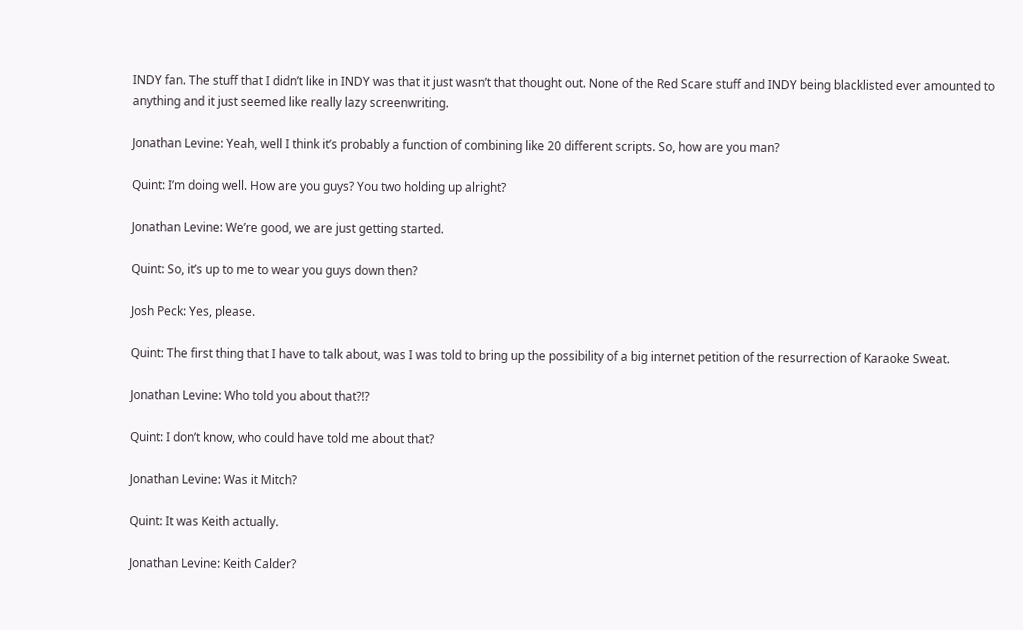INDY fan. The stuff that I didn’t like in INDY was that it just wasn’t that thought out. None of the Red Scare stuff and INDY being blacklisted ever amounted to anything and it just seemed like really lazy screenwriting.

Jonathan Levine: Yeah, well I think it’s probably a function of combining like 20 different scripts. So, how are you man?

Quint: I’m doing well. How are you guys? You two holding up alright?

Jonathan Levine: We’re good, we are just getting started.

Quint: So, it’s up to me to wear you guys down then?

Josh Peck: Yes, please.

Quint: The first thing that I have to talk about, was I was told to bring up the possibility of a big internet petition of the resurrection of Karaoke Sweat.

Jonathan Levine: Who told you about that?!?

Quint: I don’t know, who could have told me about that?

Jonathan Levine: Was it Mitch?

Quint: It was Keith actually.

Jonathan Levine: Keith Calder?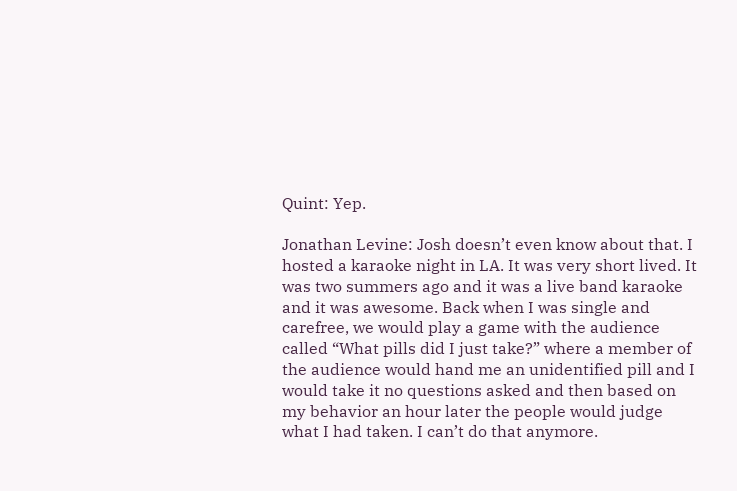Quint: Yep.

Jonathan Levine: Josh doesn’t even know about that. I hosted a karaoke night in LA. It was very short lived. It was two summers ago and it was a live band karaoke and it was awesome. Back when I was single and carefree, we would play a game with the audience called “What pills did I just take?” where a member of the audience would hand me an unidentified pill and I would take it no questions asked and then based on my behavior an hour later the people would judge what I had taken. I can’t do that anymore.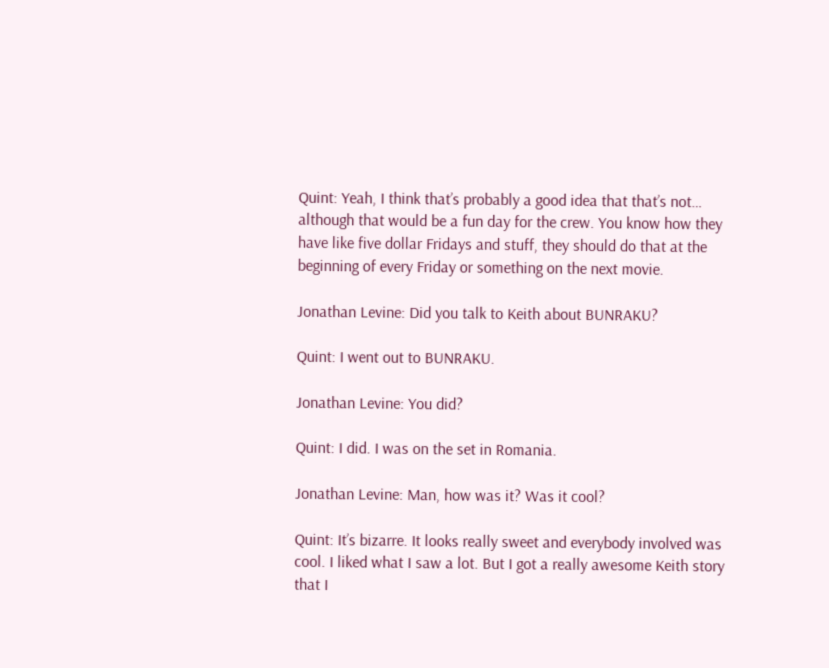Quint: Yeah, I think that’s probably a good idea that that’s not… although that would be a fun day for the crew. You know how they have like five dollar Fridays and stuff, they should do that at the beginning of every Friday or something on the next movie.

Jonathan Levine: Did you talk to Keith about BUNRAKU?

Quint: I went out to BUNRAKU.

Jonathan Levine: You did?

Quint: I did. I was on the set in Romania.

Jonathan Levine: Man, how was it? Was it cool?

Quint: It’s bizarre. It looks really sweet and everybody involved was cool. I liked what I saw a lot. But I got a really awesome Keith story that I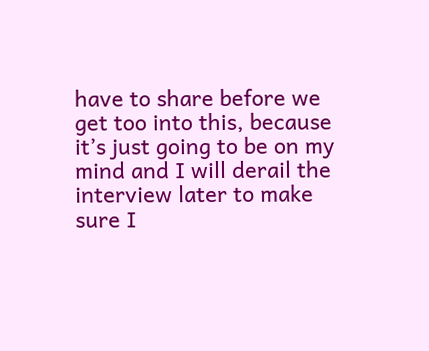have to share before we get too into this, because it’s just going to be on my mind and I will derail the interview later to make sure I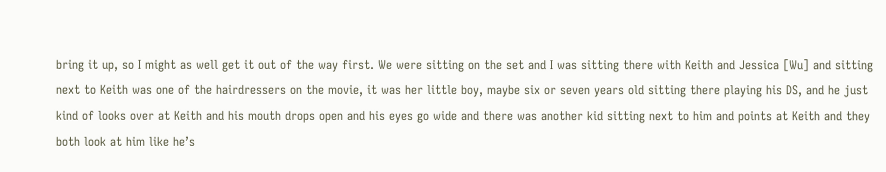bring it up, so I might as well get it out of the way first. We were sitting on the set and I was sitting there with Keith and Jessica [Wu] and sitting next to Keith was one of the hairdressers on the movie, it was her little boy, maybe six or seven years old sitting there playing his DS, and he just kind of looks over at Keith and his mouth drops open and his eyes go wide and there was another kid sitting next to him and points at Keith and they both look at him like he’s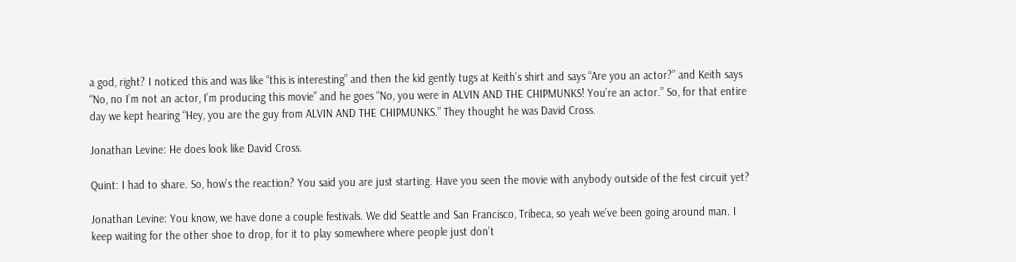a god, right? I noticed this and was like “this is interesting” and then the kid gently tugs at Keith’s shirt and says “Are you an actor?” and Keith says “No, no I’m not an actor, I’m producing this movie” and he goes “No, you were in ALVIN AND THE CHIPMUNKS! You’re an actor.” So, for that entire day we kept hearing “Hey, you are the guy from ALVIN AND THE CHIPMUNKS.” They thought he was David Cross.

Jonathan Levine: He does look like David Cross.

Quint: I had to share. So, how’s the reaction? You said you are just starting. Have you seen the movie with anybody outside of the fest circuit yet?

Jonathan Levine: You know, we have done a couple festivals. We did Seattle and San Francisco, Tribeca, so yeah we’ve been going around man. I keep waiting for the other shoe to drop, for it to play somewhere where people just don’t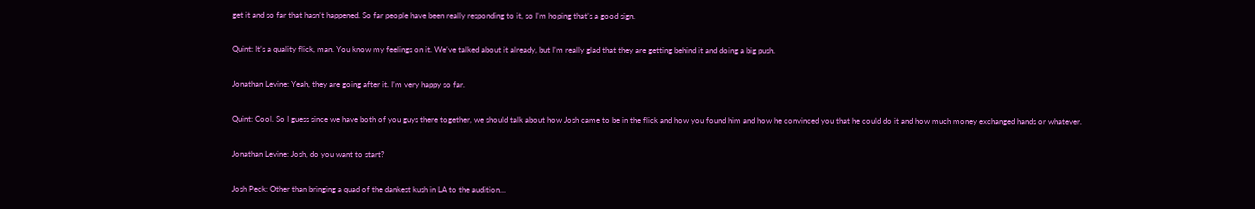get it and so far that hasn’t happened. So far people have been really responding to it, so I’m hoping that’s a good sign.

Quint: It’s a quality flick, man. You know my feelings on it. We’ve talked about it already, but I’m really glad that they are getting behind it and doing a big push.

Jonathan Levine: Yeah, they are going after it. I’m very happy so far.

Quint: Cool. So I guess since we have both of you guys there together, we should talk about how Josh came to be in the flick and how you found him and how he convinced you that he could do it and how much money exchanged hands or whatever.

Jonathan Levine: Josh, do you want to start?

Josh Peck: Other than bringing a quad of the dankest kush in LA to the audition…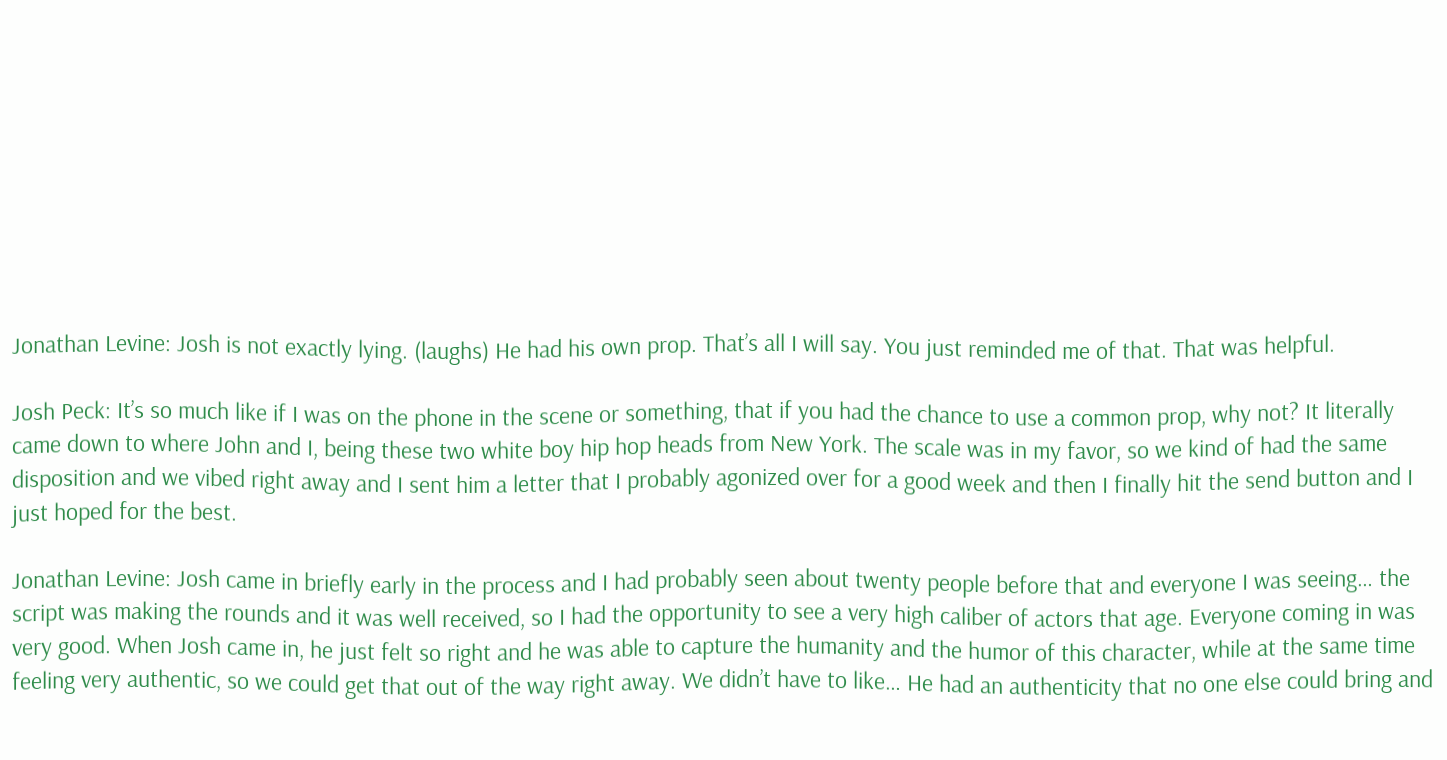Jonathan Levine: Josh is not exactly lying. (laughs) He had his own prop. That’s all I will say. You just reminded me of that. That was helpful.

Josh Peck: It’s so much like if I was on the phone in the scene or something, that if you had the chance to use a common prop, why not? It literally came down to where John and I, being these two white boy hip hop heads from New York. The scale was in my favor, so we kind of had the same disposition and we vibed right away and I sent him a letter that I probably agonized over for a good week and then I finally hit the send button and I just hoped for the best.

Jonathan Levine: Josh came in briefly early in the process and I had probably seen about twenty people before that and everyone I was seeing… the script was making the rounds and it was well received, so I had the opportunity to see a very high caliber of actors that age. Everyone coming in was very good. When Josh came in, he just felt so right and he was able to capture the humanity and the humor of this character, while at the same time feeling very authentic, so we could get that out of the way right away. We didn’t have to like… He had an authenticity that no one else could bring and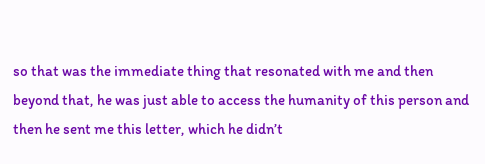so that was the immediate thing that resonated with me and then beyond that, he was just able to access the humanity of this person and then he sent me this letter, which he didn’t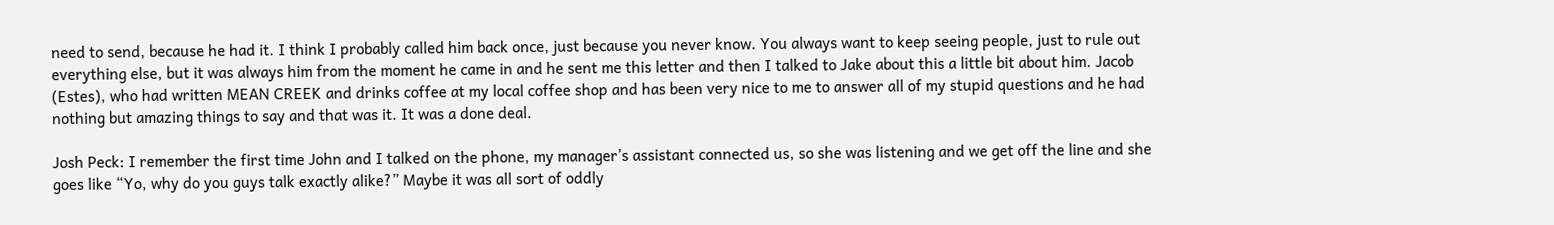need to send, because he had it. I think I probably called him back once, just because you never know. You always want to keep seeing people, just to rule out everything else, but it was always him from the moment he came in and he sent me this letter and then I talked to Jake about this a little bit about him. Jacob (Estes), who had written MEAN CREEK and drinks coffee at my local coffee shop and has been very nice to me to answer all of my stupid questions and he had nothing but amazing things to say and that was it. It was a done deal.

Josh Peck: I remember the first time John and I talked on the phone, my manager’s assistant connected us, so she was listening and we get off the line and she goes like “Yo, why do you guys talk exactly alike?” Maybe it was all sort of oddly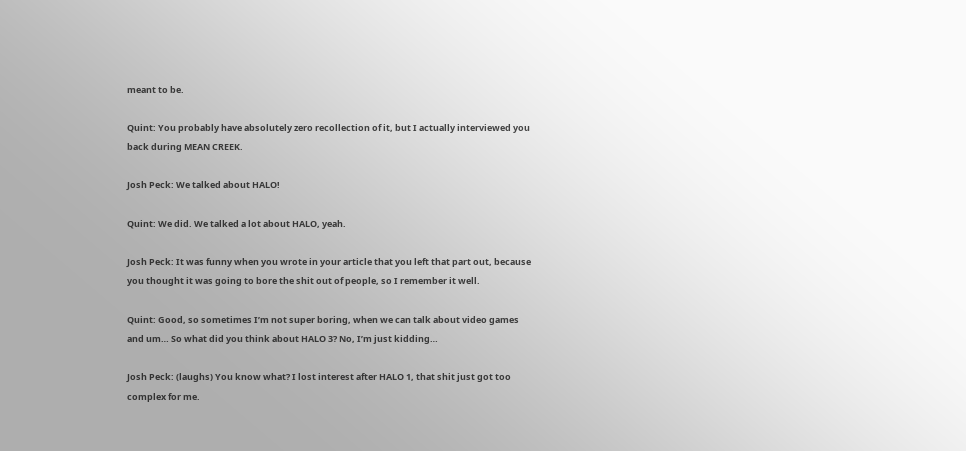meant to be.

Quint: You probably have absolutely zero recollection of it, but I actually interviewed you back during MEAN CREEK.

Josh Peck: We talked about HALO!

Quint: We did. We talked a lot about HALO, yeah.

Josh Peck: It was funny when you wrote in your article that you left that part out, because you thought it was going to bore the shit out of people, so I remember it well.

Quint: Good, so sometimes I’m not super boring, when we can talk about video games and um… So what did you think about HALO 3? No, I’m just kidding…

Josh Peck: (laughs) You know what? I lost interest after HALO 1, that shit just got too complex for me.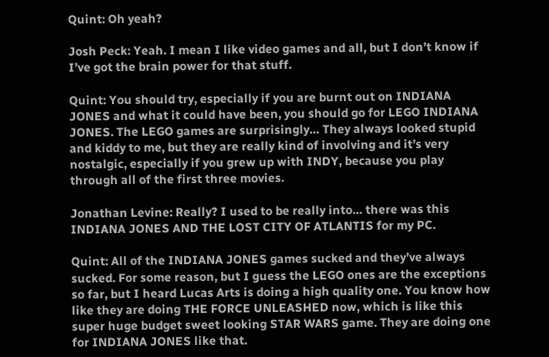Quint: Oh yeah?

Josh Peck: Yeah. I mean I like video games and all, but I don’t know if I’ve got the brain power for that stuff.

Quint: You should try, especially if you are burnt out on INDIANA JONES and what it could have been, you should go for LEGO INDIANA JONES. The LEGO games are surprisingly… They always looked stupid and kiddy to me, but they are really kind of involving and it’s very nostalgic, especially if you grew up with INDY, because you play through all of the first three movies.

Jonathan Levine: Really? I used to be really into… there was this INDIANA JONES AND THE LOST CITY OF ATLANTIS for my PC.

Quint: All of the INDIANA JONES games sucked and they’ve always sucked. For some reason, but I guess the LEGO ones are the exceptions so far, but I heard Lucas Arts is doing a high quality one. You know how like they are doing THE FORCE UNLEASHED now, which is like this super huge budget sweet looking STAR WARS game. They are doing one for INDIANA JONES like that.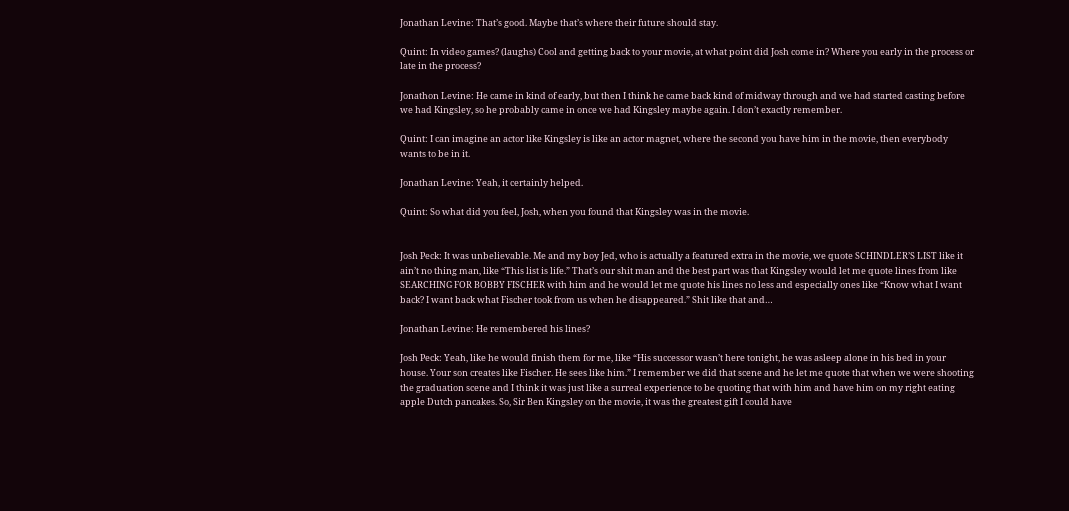Jonathan Levine: That’s good. Maybe that’s where their future should stay.

Quint: In video games? (laughs) Cool and getting back to your movie, at what point did Josh come in? Where you early in the process or late in the process?

Jonathon Levine: He came in kind of early, but then I think he came back kind of midway through and we had started casting before we had Kingsley, so he probably came in once we had Kingsley maybe again. I don’t exactly remember.

Quint: I can imagine an actor like Kingsley is like an actor magnet, where the second you have him in the movie, then everybody wants to be in it.

Jonathan Levine: Yeah, it certainly helped.

Quint: So what did you feel, Josh, when you found that Kingsley was in the movie.


Josh Peck: It was unbelievable. Me and my boy Jed, who is actually a featured extra in the movie, we quote SCHINDLER’S LIST like it ain’t no thing man, like “This list is life.” That’s our shit man and the best part was that Kingsley would let me quote lines from like SEARCHING FOR BOBBY FISCHER with him and he would let me quote his lines no less and especially ones like “Know what I want back? I want back what Fischer took from us when he disappeared.” Shit like that and…

Jonathan Levine: He remembered his lines?

Josh Peck: Yeah, like he would finish them for me, like “His successor wasn’t here tonight, he was asleep alone in his bed in your house. Your son creates like Fischer. He sees like him.” I remember we did that scene and he let me quote that when we were shooting the graduation scene and I think it was just like a surreal experience to be quoting that with him and have him on my right eating apple Dutch pancakes. So, Sir Ben Kingsley on the movie, it was the greatest gift I could have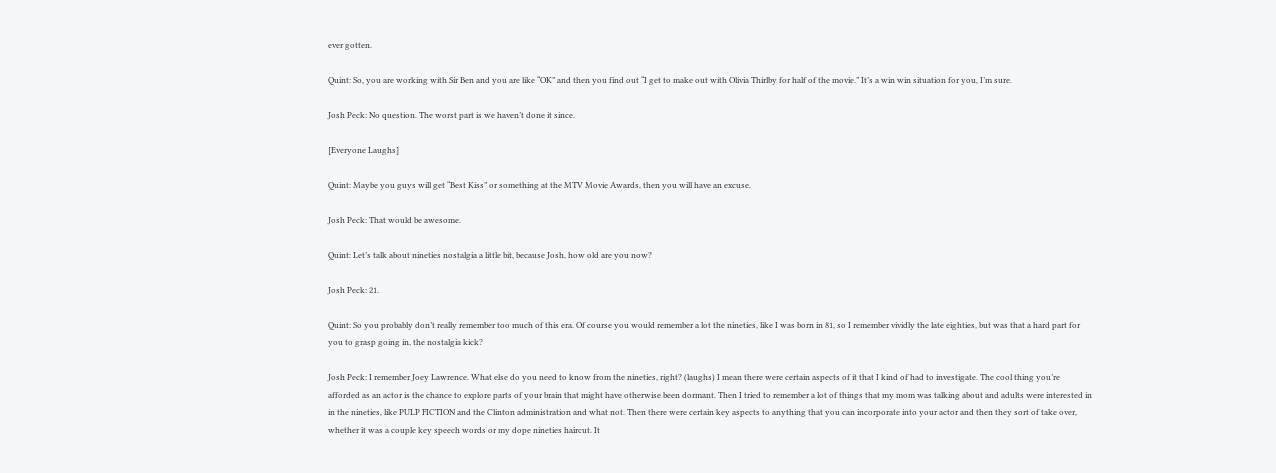ever gotten.

Quint: So, you are working with Sir Ben and you are like “OK” and then you find out “I get to make out with Olivia Thirlby for half of the movie.” It’s a win win situation for you, I’m sure.

Josh Peck: No question. The worst part is we haven’t done it since.

[Everyone Laughs]

Quint: Maybe you guys will get “Best Kiss” or something at the MTV Movie Awards, then you will have an excuse.

Josh Peck: That would be awesome.

Quint: Let’s talk about nineties nostalgia a little bit, because Josh, how old are you now?

Josh Peck: 21.

Quint: So you probably don’t really remember too much of this era. Of course you would remember a lot the nineties, like I was born in 81, so I remember vividly the late eighties, but was that a hard part for you to grasp going in, the nostalgia kick?

Josh Peck: I remember Joey Lawrence. What else do you need to know from the nineties, right? (laughs) I mean there were certain aspects of it that I kind of had to investigate. The cool thing you’re afforded as an actor is the chance to explore parts of your brain that might have otherwise been dormant. Then I tried to remember a lot of things that my mom was talking about and adults were interested in in the nineties, like PULP FICTION and the Clinton administration and what not. Then there were certain key aspects to anything that you can incorporate into your actor and then they sort of take over, whether it was a couple key speech words or my dope nineties haircut. It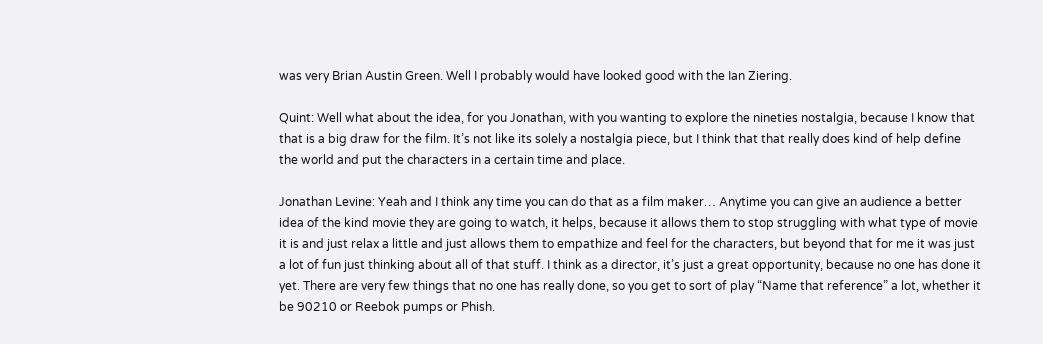was very Brian Austin Green. Well I probably would have looked good with the Ian Ziering.

Quint: Well what about the idea, for you Jonathan, with you wanting to explore the nineties nostalgia, because I know that that is a big draw for the film. It’s not like its solely a nostalgia piece, but I think that that really does kind of help define the world and put the characters in a certain time and place.

Jonathan Levine: Yeah and I think any time you can do that as a film maker… Anytime you can give an audience a better idea of the kind movie they are going to watch, it helps, because it allows them to stop struggling with what type of movie it is and just relax a little and just allows them to empathize and feel for the characters, but beyond that for me it was just a lot of fun just thinking about all of that stuff. I think as a director, it’s just a great opportunity, because no one has done it yet. There are very few things that no one has really done, so you get to sort of play “Name that reference” a lot, whether it be 90210 or Reebok pumps or Phish.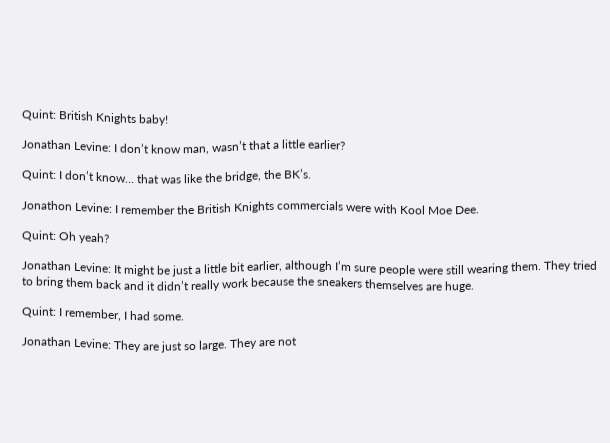Quint: British Knights baby!

Jonathan Levine: I don’t know man, wasn’t that a little earlier?

Quint: I don’t know… that was like the bridge, the BK’s.

Jonathon Levine: I remember the British Knights commercials were with Kool Moe Dee.

Quint: Oh yeah?

Jonathan Levine: It might be just a little bit earlier, although I’m sure people were still wearing them. They tried to bring them back and it didn’t really work because the sneakers themselves are huge.

Quint: I remember, I had some.

Jonathan Levine: They are just so large. They are not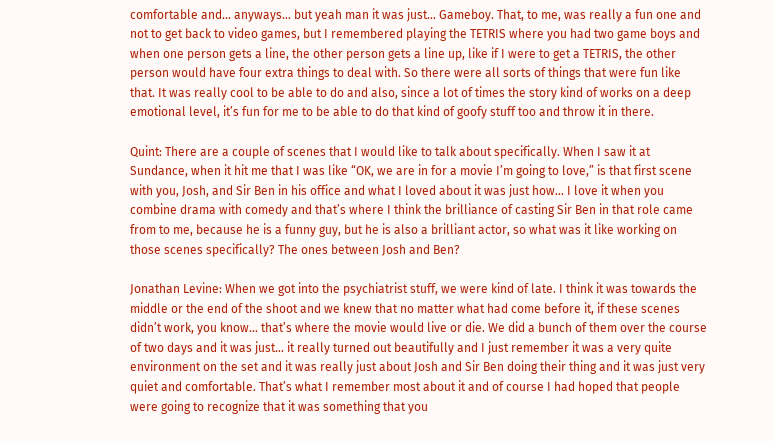comfortable and… anyways… but yeah man it was just… Gameboy. That, to me, was really a fun one and not to get back to video games, but I remembered playing the TETRIS where you had two game boys and when one person gets a line, the other person gets a line up, like if I were to get a TETRIS, the other person would have four extra things to deal with. So there were all sorts of things that were fun like that. It was really cool to be able to do and also, since a lot of times the story kind of works on a deep emotional level, it’s fun for me to be able to do that kind of goofy stuff too and throw it in there.

Quint: There are a couple of scenes that I would like to talk about specifically. When I saw it at Sundance, when it hit me that I was like “OK, we are in for a movie I’m going to love,” is that first scene with you, Josh, and Sir Ben in his office and what I loved about it was just how… I love it when you combine drama with comedy and that’s where I think the brilliance of casting Sir Ben in that role came from to me, because he is a funny guy, but he is also a brilliant actor, so what was it like working on those scenes specifically? The ones between Josh and Ben?

Jonathan Levine: When we got into the psychiatrist stuff, we were kind of late. I think it was towards the middle or the end of the shoot and we knew that no matter what had come before it, if these scenes didn’t work, you know… that’s where the movie would live or die. We did a bunch of them over the course of two days and it was just… it really turned out beautifully and I just remember it was a very quite environment on the set and it was really just about Josh and Sir Ben doing their thing and it was just very quiet and comfortable. That’s what I remember most about it and of course I had hoped that people were going to recognize that it was something that you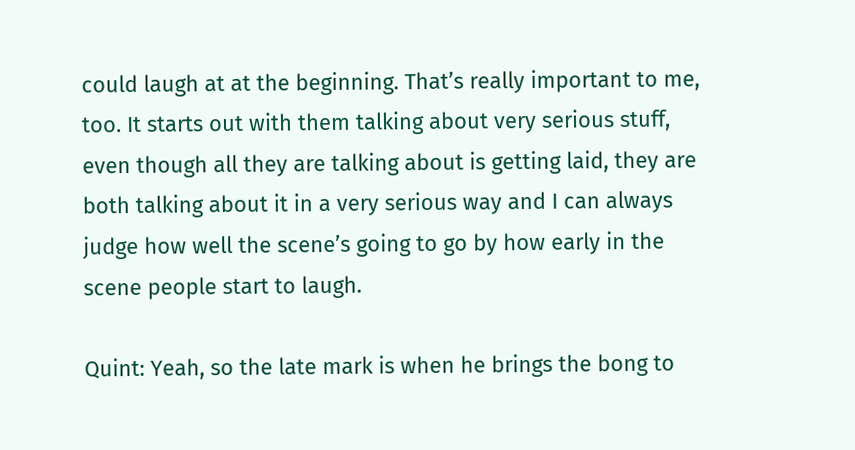could laugh at at the beginning. That’s really important to me, too. It starts out with them talking about very serious stuff, even though all they are talking about is getting laid, they are both talking about it in a very serious way and I can always judge how well the scene’s going to go by how early in the scene people start to laugh.

Quint: Yeah, so the late mark is when he brings the bong to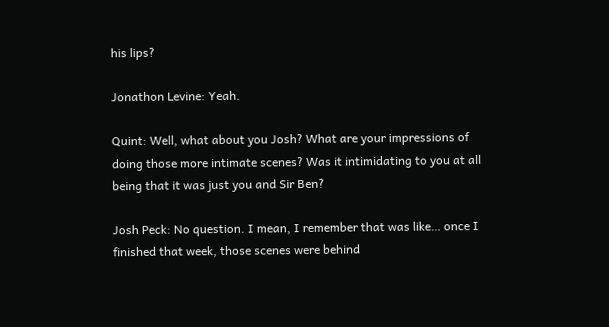his lips?

Jonathon Levine: Yeah.

Quint: Well, what about you Josh? What are your impressions of doing those more intimate scenes? Was it intimidating to you at all being that it was just you and Sir Ben?

Josh Peck: No question. I mean, I remember that was like… once I finished that week, those scenes were behind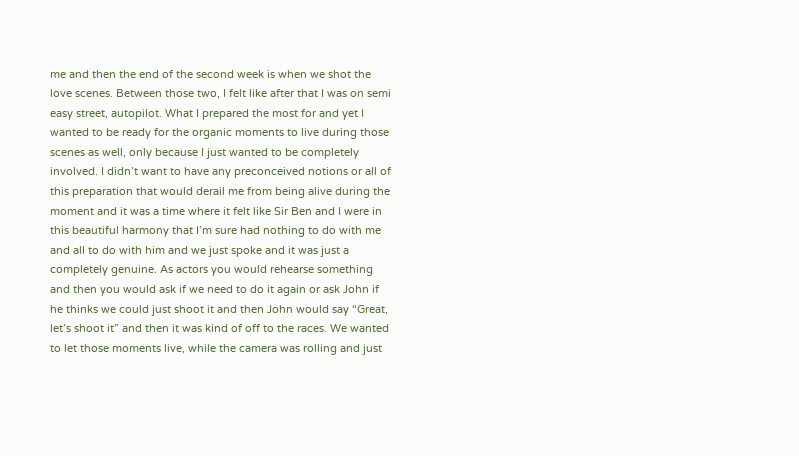me and then the end of the second week is when we shot the love scenes. Between those two, I felt like after that I was on semi easy street, autopilot. What I prepared the most for and yet I wanted to be ready for the organic moments to live during those scenes as well, only because I just wanted to be completely involved. I didn’t want to have any preconceived notions or all of this preparation that would derail me from being alive during the moment and it was a time where it felt like Sir Ben and I were in this beautiful harmony that I’m sure had nothing to do with me and all to do with him and we just spoke and it was just a completely genuine. As actors you would rehearse something and then you would ask if we need to do it again or ask John if he thinks we could just shoot it and then John would say “Great, let’s shoot it” and then it was kind of off to the races. We wanted to let those moments live, while the camera was rolling and just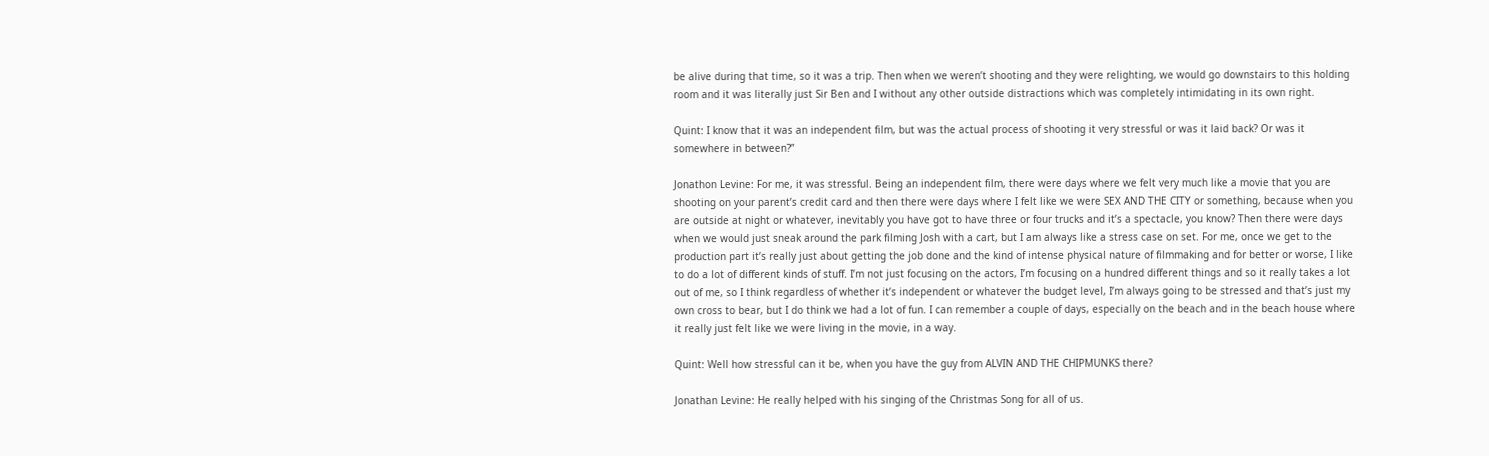be alive during that time, so it was a trip. Then when we weren’t shooting and they were relighting, we would go downstairs to this holding room and it was literally just Sir Ben and I without any other outside distractions which was completely intimidating in its own right.

Quint: I know that it was an independent film, but was the actual process of shooting it very stressful or was it laid back? Or was it somewhere in between?”

Jonathon Levine: For me, it was stressful. Being an independent film, there were days where we felt very much like a movie that you are shooting on your parent’s credit card and then there were days where I felt like we were SEX AND THE CITY or something, because when you are outside at night or whatever, inevitably you have got to have three or four trucks and it’s a spectacle, you know? Then there were days when we would just sneak around the park filming Josh with a cart, but I am always like a stress case on set. For me, once we get to the production part it’s really just about getting the job done and the kind of intense physical nature of filmmaking and for better or worse, I like to do a lot of different kinds of stuff. I’m not just focusing on the actors, I’m focusing on a hundred different things and so it really takes a lot out of me, so I think regardless of whether it’s independent or whatever the budget level, I’m always going to be stressed and that’s just my own cross to bear, but I do think we had a lot of fun. I can remember a couple of days, especially on the beach and in the beach house where it really just felt like we were living in the movie, in a way.

Quint: Well how stressful can it be, when you have the guy from ALVIN AND THE CHIPMUNKS there?

Jonathan Levine: He really helped with his singing of the Christmas Song for all of us.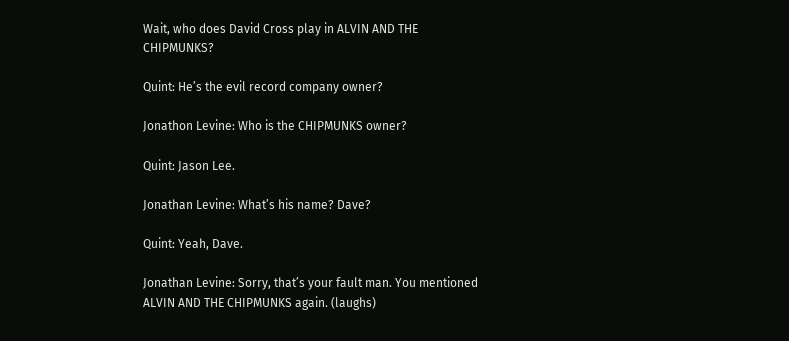Wait, who does David Cross play in ALVIN AND THE CHIPMUNKS?

Quint: He’s the evil record company owner?

Jonathon Levine: Who is the CHIPMUNKS owner?

Quint: Jason Lee.

Jonathan Levine: What’s his name? Dave?

Quint: Yeah, Dave.

Jonathan Levine: Sorry, that’s your fault man. You mentioned ALVIN AND THE CHIPMUNKS again. (laughs)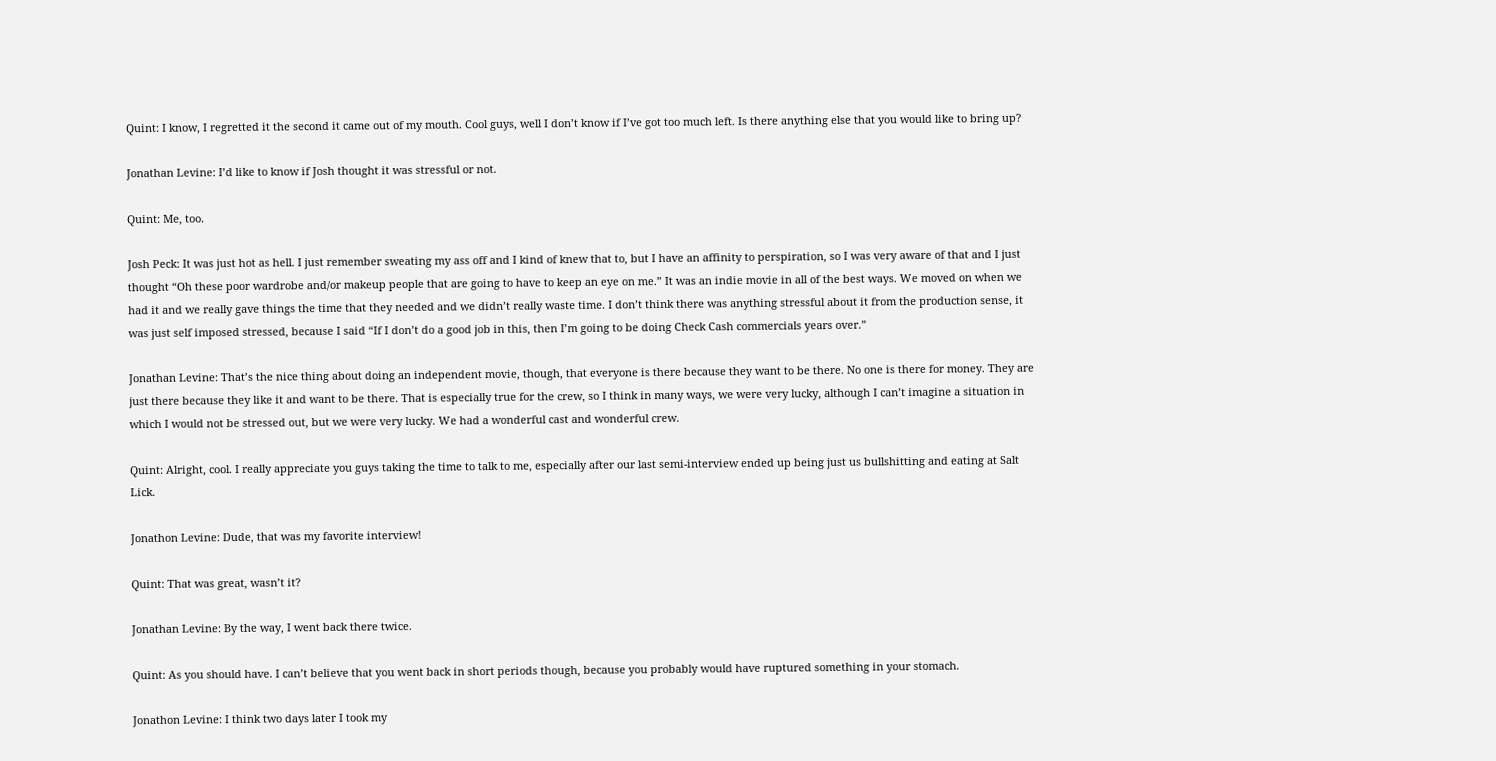Quint: I know, I regretted it the second it came out of my mouth. Cool guys, well I don’t know if I’ve got too much left. Is there anything else that you would like to bring up?

Jonathan Levine: I’d like to know if Josh thought it was stressful or not.

Quint: Me, too.

Josh Peck: It was just hot as hell. I just remember sweating my ass off and I kind of knew that to, but I have an affinity to perspiration, so I was very aware of that and I just thought “Oh these poor wardrobe and/or makeup people that are going to have to keep an eye on me.” It was an indie movie in all of the best ways. We moved on when we had it and we really gave things the time that they needed and we didn’t really waste time. I don’t think there was anything stressful about it from the production sense, it was just self imposed stressed, because I said “If I don’t do a good job in this, then I’m going to be doing Check Cash commercials years over.”

Jonathan Levine: That’s the nice thing about doing an independent movie, though, that everyone is there because they want to be there. No one is there for money. They are just there because they like it and want to be there. That is especially true for the crew, so I think in many ways, we were very lucky, although I can’t imagine a situation in which I would not be stressed out, but we were very lucky. We had a wonderful cast and wonderful crew.

Quint: Alright, cool. I really appreciate you guys taking the time to talk to me, especially after our last semi-interview ended up being just us bullshitting and eating at Salt Lick.

Jonathon Levine: Dude, that was my favorite interview!

Quint: That was great, wasn’t it?

Jonathan Levine: By the way, I went back there twice.

Quint: As you should have. I can’t believe that you went back in short periods though, because you probably would have ruptured something in your stomach.

Jonathon Levine: I think two days later I took my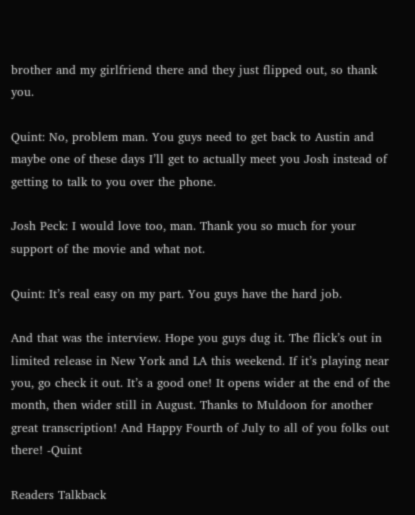brother and my girlfriend there and they just flipped out, so thank you.

Quint: No, problem man. You guys need to get back to Austin and maybe one of these days I’ll get to actually meet you Josh instead of getting to talk to you over the phone.

Josh Peck: I would love too, man. Thank you so much for your support of the movie and what not.

Quint: It’s real easy on my part. You guys have the hard job.

And that was the interview. Hope you guys dug it. The flick’s out in limited release in New York and LA this weekend. If it’s playing near you, go check it out. It’s a good one! It opens wider at the end of the month, then wider still in August. Thanks to Muldoon for another great transcription! And Happy Fourth of July to all of you folks out there! -Quint

Readers Talkback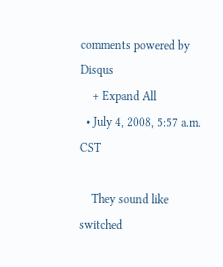comments powered by Disqus
    + Expand All
  • July 4, 2008, 5:57 a.m. CST

    They sound like switched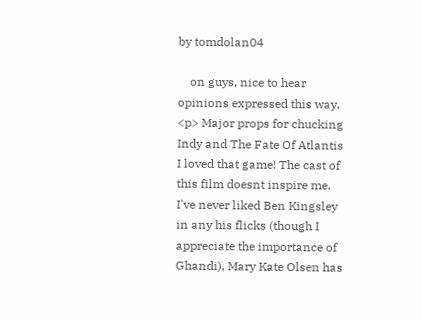by tomdolan04

    on guys, nice to hear opinions expressed this way. <p> Major props for chucking Indy and The Fate Of Atlantis I loved that game! The cast of this film doesnt inspire me. I've never liked Ben Kingsley in any his flicks (though I appreciate the importance of Ghandi), Mary Kate Olsen has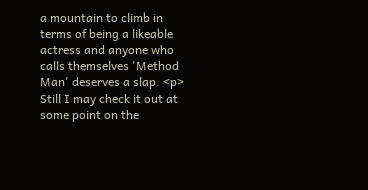a mountain to climb in terms of being a likeable actress and anyone who calls themselves 'Method Man' deserves a slap. <p> Still I may check it out at some point on the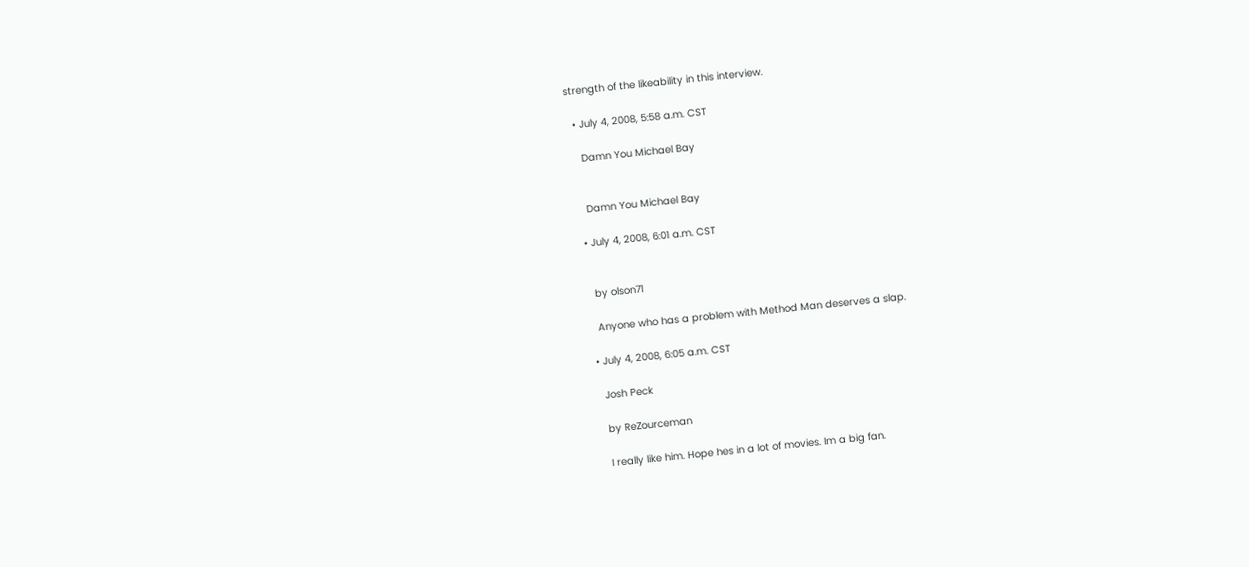strength of the likeability in this interview.

  • July 4, 2008, 5:58 a.m. CST

    Damn You Michael Bay


    Damn You Michael Bay

  • July 4, 2008, 6:01 a.m. CST


    by olson71

    Anyone who has a problem with Method Man deserves a slap.

  • July 4, 2008, 6:05 a.m. CST

    Josh Peck

    by ReZourceman

    I really like him. Hope hes in a lot of movies. Im a big fan.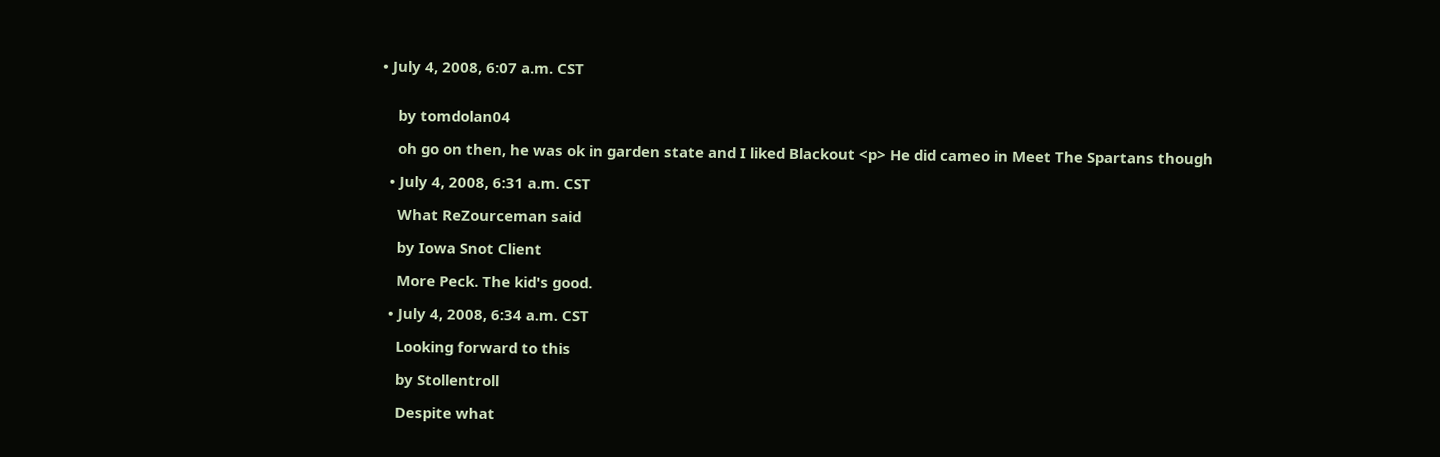• July 4, 2008, 6:07 a.m. CST


    by tomdolan04

    oh go on then, he was ok in garden state and I liked Blackout <p> He did cameo in Meet The Spartans though

  • July 4, 2008, 6:31 a.m. CST

    What ReZourceman said

    by Iowa Snot Client

    More Peck. The kid's good.

  • July 4, 2008, 6:34 a.m. CST

    Looking forward to this

    by Stollentroll

    Despite what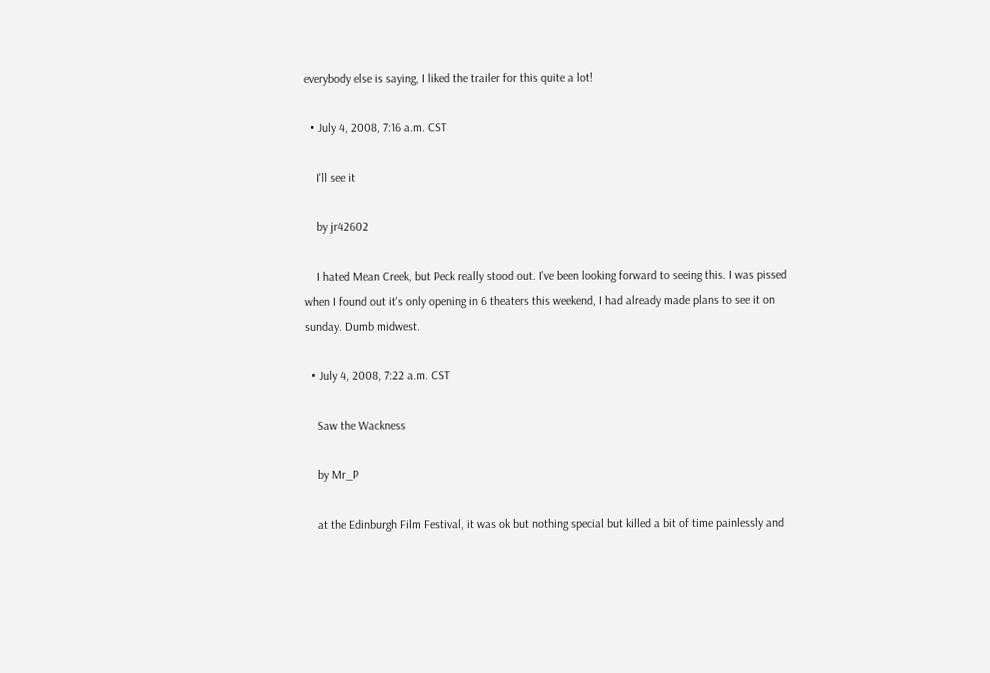everybody else is saying, I liked the trailer for this quite a lot!

  • July 4, 2008, 7:16 a.m. CST

    I'll see it

    by jr42602

    I hated Mean Creek, but Peck really stood out. I've been looking forward to seeing this. I was pissed when I found out it's only opening in 6 theaters this weekend, I had already made plans to see it on sunday. Dumb midwest.

  • July 4, 2008, 7:22 a.m. CST

    Saw the Wackness

    by Mr_P

    at the Edinburgh Film Festival, it was ok but nothing special but killed a bit of time painlessly and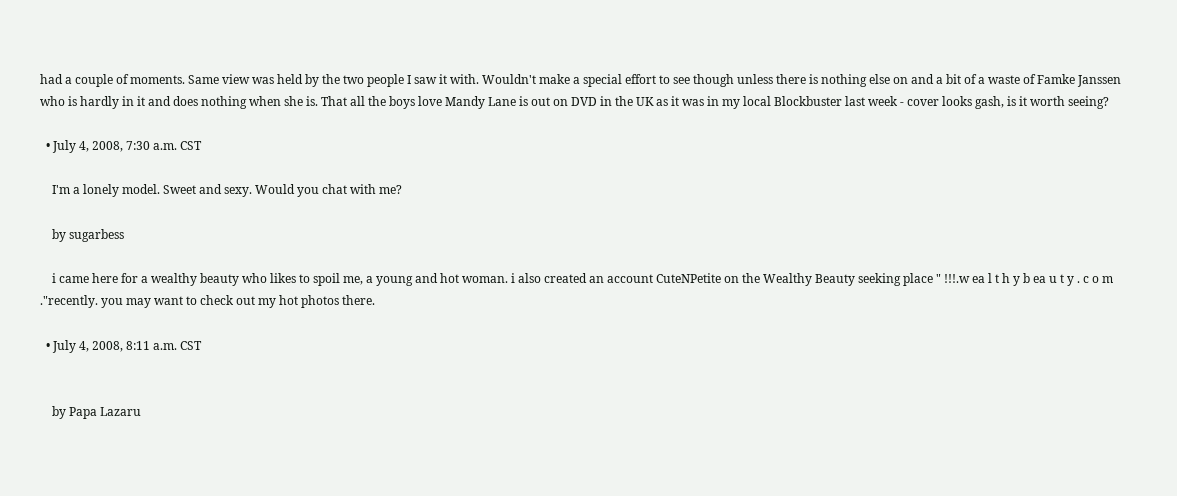had a couple of moments. Same view was held by the two people I saw it with. Wouldn't make a special effort to see though unless there is nothing else on and a bit of a waste of Famke Janssen who is hardly in it and does nothing when she is. That all the boys love Mandy Lane is out on DVD in the UK as it was in my local Blockbuster last week - cover looks gash, is it worth seeing?

  • July 4, 2008, 7:30 a.m. CST

    I'm a lonely model. Sweet and sexy. Would you chat with me?

    by sugarbess

    i came here for a wealthy beauty who likes to spoil me, a young and hot woman. i also created an account CuteNPetite on the Wealthy Beauty seeking place " !!!.w ea l t h y b ea u t y . c o m ."recently. you may want to check out my hot photos there.

  • July 4, 2008, 8:11 a.m. CST


    by Papa Lazaru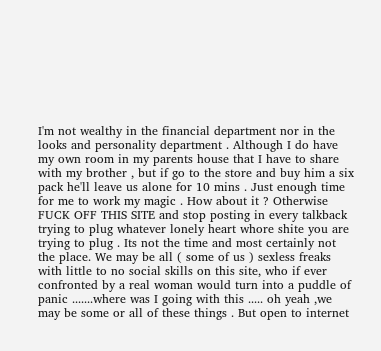I'm not wealthy in the financial department nor in the looks and personality department . Although I do have my own room in my parents house that I have to share with my brother , but if go to the store and buy him a six pack he'll leave us alone for 10 mins . Just enough time for me to work my magic . How about it ? Otherwise FUCK OFF THIS SITE and stop posting in every talkback trying to plug whatever lonely heart whore shite you are trying to plug . Its not the time and most certainly not the place. We may be all ( some of us ) sexless freaks with little to no social skills on this site, who if ever confronted by a real woman would turn into a puddle of panic .......where was I going with this ..... oh yeah ,we may be some or all of these things . But open to internet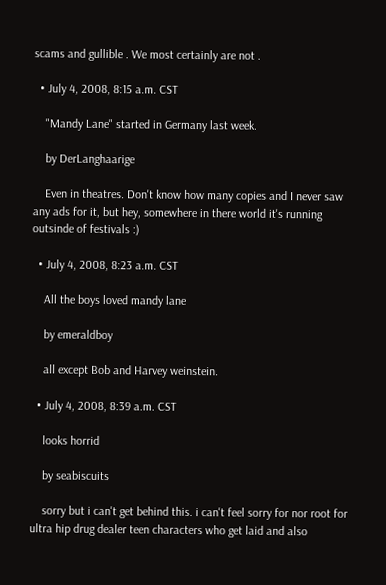scams and gullible . We most certainly are not .

  • July 4, 2008, 8:15 a.m. CST

    "Mandy Lane" started in Germany last week.

    by DerLanghaarige

    Even in theatres. Don't know how many copies and I never saw any ads for it, but hey, somewhere in there world it's running outsinde of festivals :)

  • July 4, 2008, 8:23 a.m. CST

    All the boys loved mandy lane

    by emeraldboy

    all except Bob and Harvey weinstein.

  • July 4, 2008, 8:39 a.m. CST

    looks horrid

    by seabiscuits

    sorry but i can't get behind this. i can't feel sorry for nor root for ultra hip drug dealer teen characters who get laid and also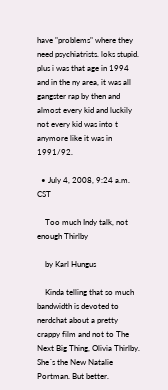have "problems" where they need psychiatrists. loks stupid. plus i was that age in 1994 and in the ny area, it was all gangster rap by then and almost every kid and luckily not every kid was into t anymore like it was in 1991/92.

  • July 4, 2008, 9:24 a.m. CST

    Too much Indy talk, not enough Thirlby

    by Karl Hungus

    Kinda telling that so much bandwidth is devoted to nerdchat about a pretty crappy film and not to The Next Big Thing, Olivia Thirlby. She´s the New Natalie Portman. But better.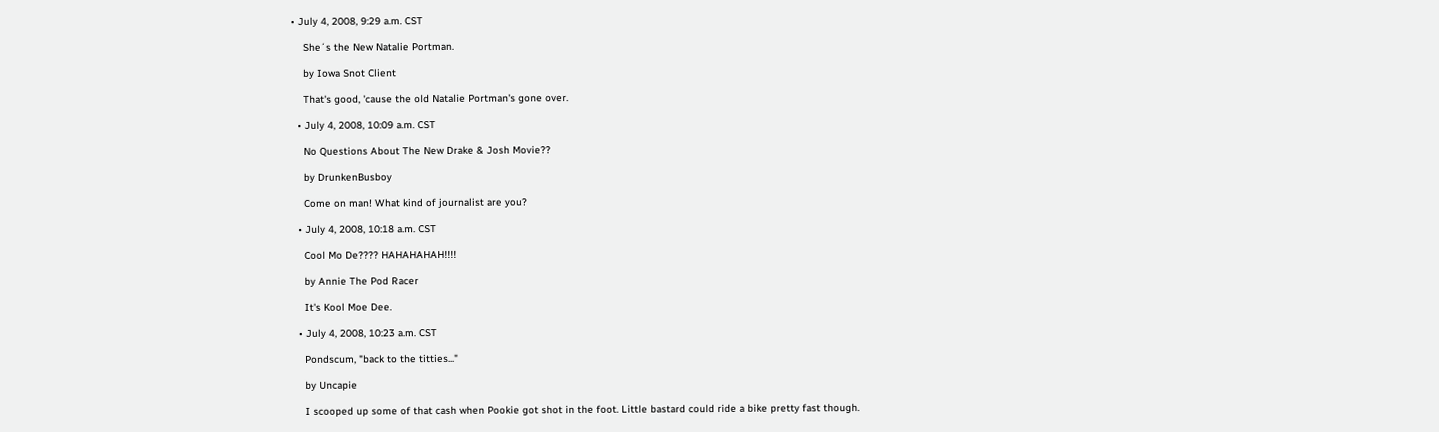• July 4, 2008, 9:29 a.m. CST

    She´s the New Natalie Portman.

    by Iowa Snot Client

    That's good, 'cause the old Natalie Portman's gone over.

  • July 4, 2008, 10:09 a.m. CST

    No Questions About The New Drake & Josh Movie??

    by DrunkenBusboy

    Come on man! What kind of journalist are you?

  • July 4, 2008, 10:18 a.m. CST

    Cool Mo De???? HAHAHAHAH!!!!

    by Annie The Pod Racer

    It's Kool Moe Dee.

  • July 4, 2008, 10:23 a.m. CST

    Pondscum, "back to the titties..."

    by Uncapie

    I scooped up some of that cash when Pookie got shot in the foot. Little bastard could ride a bike pretty fast though.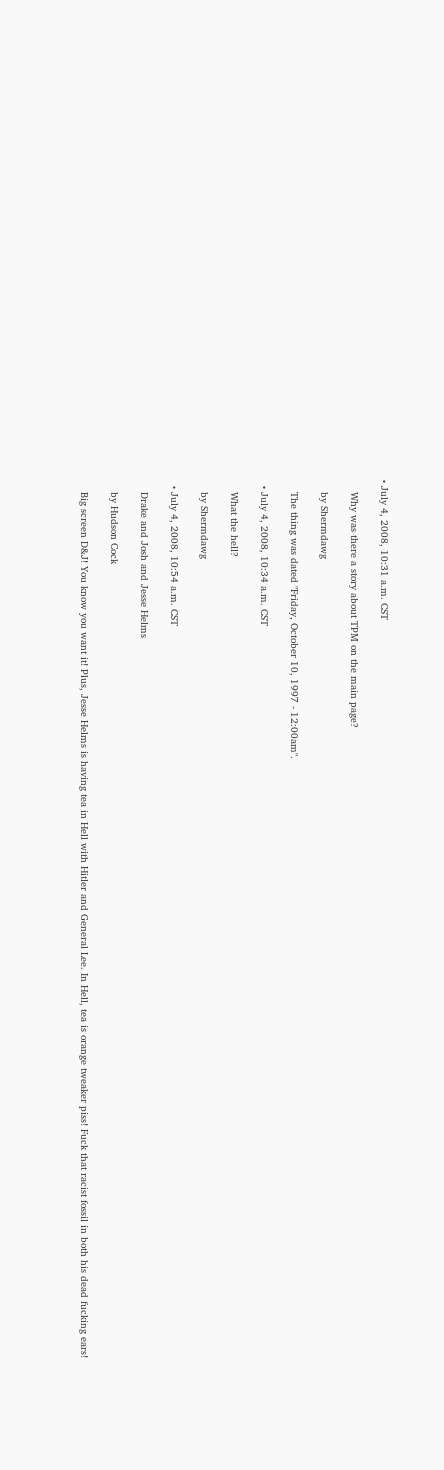• July 4, 2008, 10:31 a.m. CST

    Why was there a story about TPM on the main page?

    by Shermdawg

    The thing was dated "Friday, October 10, 1997 - 12:00am".

  • July 4, 2008, 10:34 a.m. CST

    What the hell?

    by Shermdawg

  • July 4, 2008, 10:54 a.m. CST

    Drake and Josh and Jesse Helms

    by Hudson Cock

    Big screen D&J! You know you want it! Plus, Jesse Helms is having tea in Hell with Hitler and General Lee. In Hell, tea is orange tweaker piss! Fuck that racist fossil in both his dead fucking ears!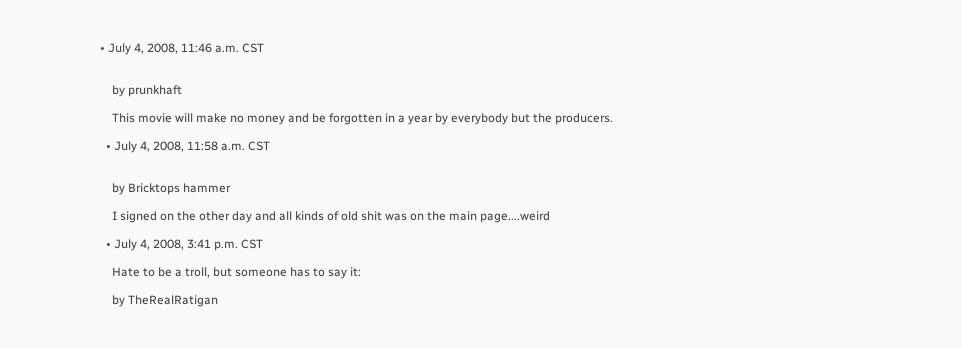• July 4, 2008, 11:46 a.m. CST


    by prunkhaft

    This movie will make no money and be forgotten in a year by everybody but the producers.

  • July 4, 2008, 11:58 a.m. CST


    by Bricktops hammer

    I signed on the other day and all kinds of old shit was on the main page....weird

  • July 4, 2008, 3:41 p.m. CST

    Hate to be a troll, but someone has to say it:

    by TheRealRatigan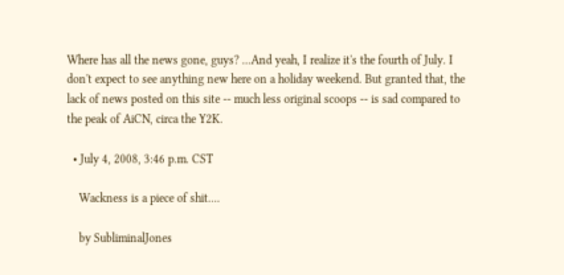Where has all the news gone, guys? ...And yeah, I realize it's the fourth of July. I don't expect to see anything new here on a holiday weekend. But granted that, the lack of news posted on this site -- much less original scoops -- is sad compared to the peak of AiCN, circa the Y2K.

  • July 4, 2008, 3:46 p.m. CST

    Wackness is a piece of shit....

    by SubliminalJones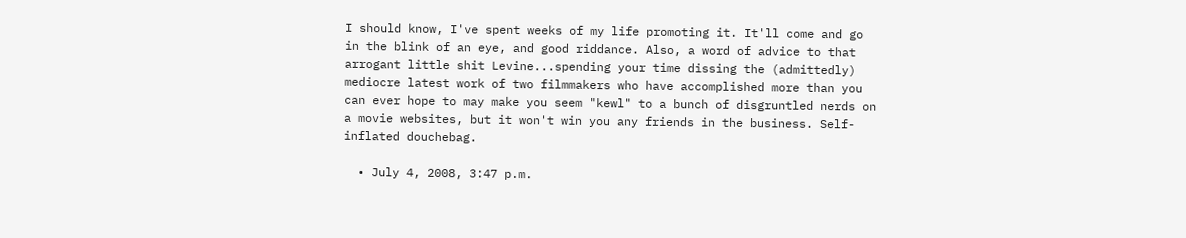I should know, I've spent weeks of my life promoting it. It'll come and go in the blink of an eye, and good riddance. Also, a word of advice to that arrogant little shit Levine...spending your time dissing the (admittedly) mediocre latest work of two filmmakers who have accomplished more than you can ever hope to may make you seem "kewl" to a bunch of disgruntled nerds on a movie websites, but it won't win you any friends in the business. Self-inflated douchebag.

  • July 4, 2008, 3:47 p.m.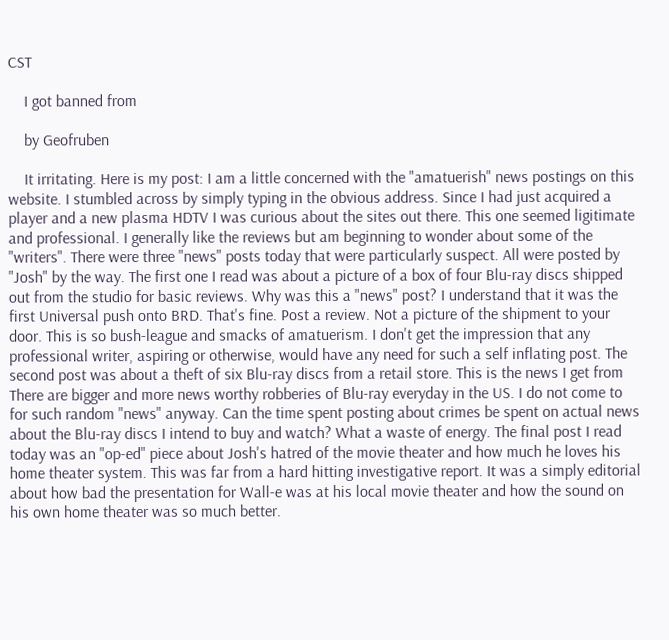CST

    I got banned from

    by Geofruben

    It irritating. Here is my post: I am a little concerned with the "amatuerish" news postings on this website. I stumbled across by simply typing in the obvious address. Since I had just acquired a player and a new plasma HDTV I was curious about the sites out there. This one seemed ligitimate and professional. I generally like the reviews but am beginning to wonder about some of the "writers". There were three "news" posts today that were particularly suspect. All were posted by "Josh" by the way. The first one I read was about a picture of a box of four Blu-ray discs shipped out from the studio for basic reviews. Why was this a "news" post? I understand that it was the first Universal push onto BRD. That's fine. Post a review. Not a picture of the shipment to your door. This is so bush-league and smacks of amatuerism. I don't get the impression that any professional writer, aspiring or otherwise, would have any need for such a self inflating post. The second post was about a theft of six Blu-ray discs from a retail store. This is the news I get from There are bigger and more news worthy robberies of Blu-ray everyday in the US. I do not come to for such random "news" anyway. Can the time spent posting about crimes be spent on actual news about the Blu-ray discs I intend to buy and watch? What a waste of energy. The final post I read today was an "op-ed" piece about Josh's hatred of the movie theater and how much he loves his home theater system. This was far from a hard hitting investigative report. It was a simply editorial about how bad the presentation for Wall-e was at his local movie theater and how the sound on his own home theater was so much better.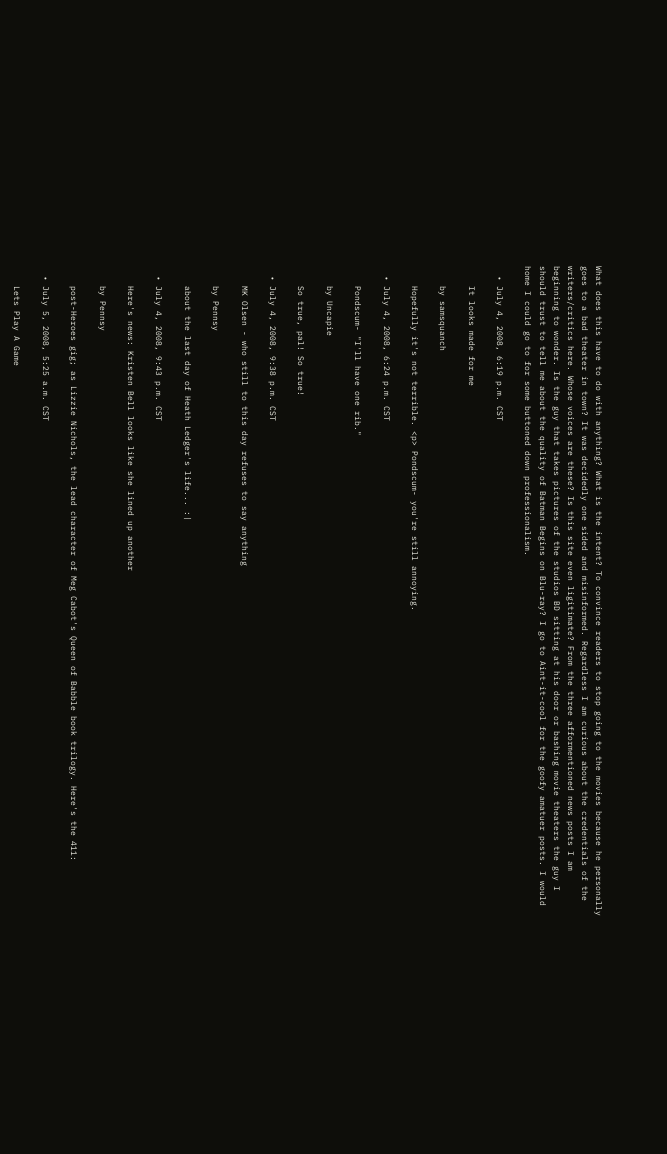What does this have to do with anything? What is the intent? To convince readers to stop going to the movies because he personally goes to a bad theater in town? It was decidedly one sided and misinformed. Regardless I am curious about the credentials of the writers/critics here. Whose voices are these? Is this site even ligitimate? From the three afformentioned news posts I am beginning to wonder. Is the guy that takes pictures of the studios BD sitting at his door or bashing movie theaters the guy I should trust to tell me about the quality of Batman Begins on Blu-ray? I go to Aint-it-cool for the goofy amatuer posts. I would home I could go to for some buttoned down professionalism.

  • July 4, 2008, 6:19 p.m. CST

    It looks made for me

    by samsquanch

    Hopefully it's not terrible. <p> Pondscum- you're still annoying.

  • July 4, 2008, 6:24 p.m. CST

    Pondscum- "I'll have one rib."

    by Uncapie

    So true, pal! So true!

  • July 4, 2008, 9:38 p.m. CST

    MK Olsen - who still to this day refuses to say anything

    by Pennsy

    about the last day of Heath Ledger's life... :|

  • July 4, 2008, 9:43 p.m. CST

    Here's news: Kristen Bell looks like she lined up another

    by Pennsy

    post-Heroes gig; as Lizzie Nichols, the lead character of Meg Cabot's Queen of Babble book trilogy. Here's the 411:

  • July 5, 2008, 5:25 a.m. CST

    Lets Play A Game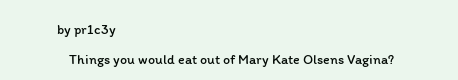by pr1c3y

    Things you would eat out of Mary Kate Olsens Vagina?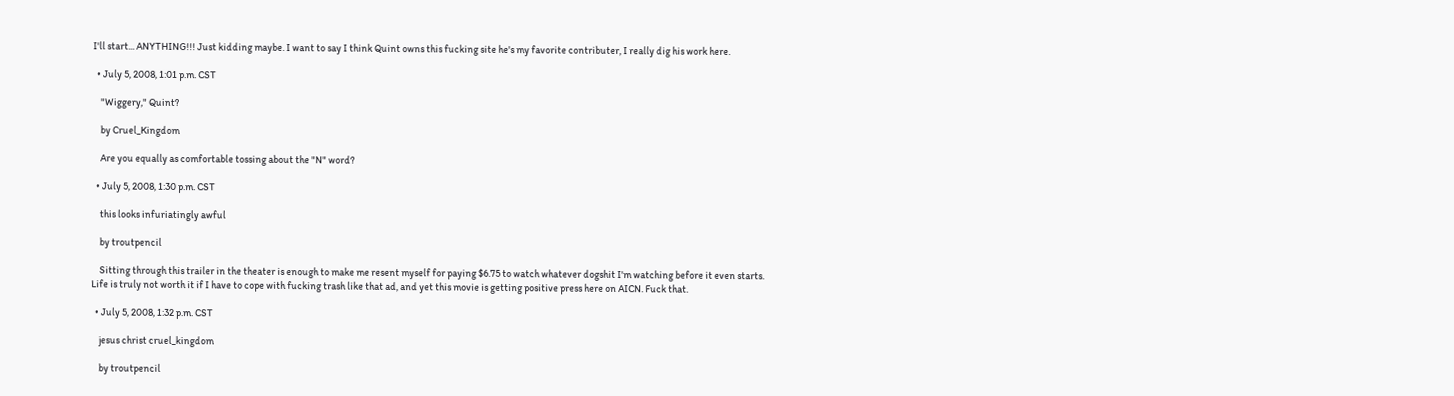I'll start... ANYTHING!!! Just kidding maybe. I want to say I think Quint owns this fucking site he's my favorite contributer, I really dig his work here.

  • July 5, 2008, 1:01 p.m. CST

    "Wiggery," Quint?

    by Cruel_Kingdom

    Are you equally as comfortable tossing about the "N" word?

  • July 5, 2008, 1:30 p.m. CST

    this looks infuriatingly awful

    by troutpencil

    Sitting through this trailer in the theater is enough to make me resent myself for paying $6.75 to watch whatever dogshit I'm watching before it even starts. Life is truly not worth it if I have to cope with fucking trash like that ad, and yet this movie is getting positive press here on AICN. Fuck that.

  • July 5, 2008, 1:32 p.m. CST

    jesus christ cruel_kingdom

    by troutpencil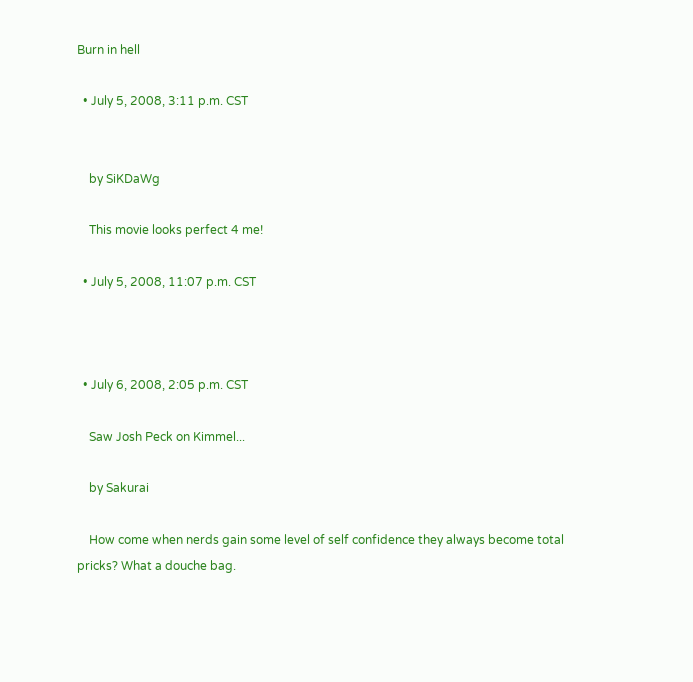Burn in hell

  • July 5, 2008, 3:11 p.m. CST


    by SiKDaWg

    This movie looks perfect 4 me!

  • July 5, 2008, 11:07 p.m. CST



  • July 6, 2008, 2:05 p.m. CST

    Saw Josh Peck on Kimmel...

    by Sakurai

    How come when nerds gain some level of self confidence they always become total pricks? What a douche bag.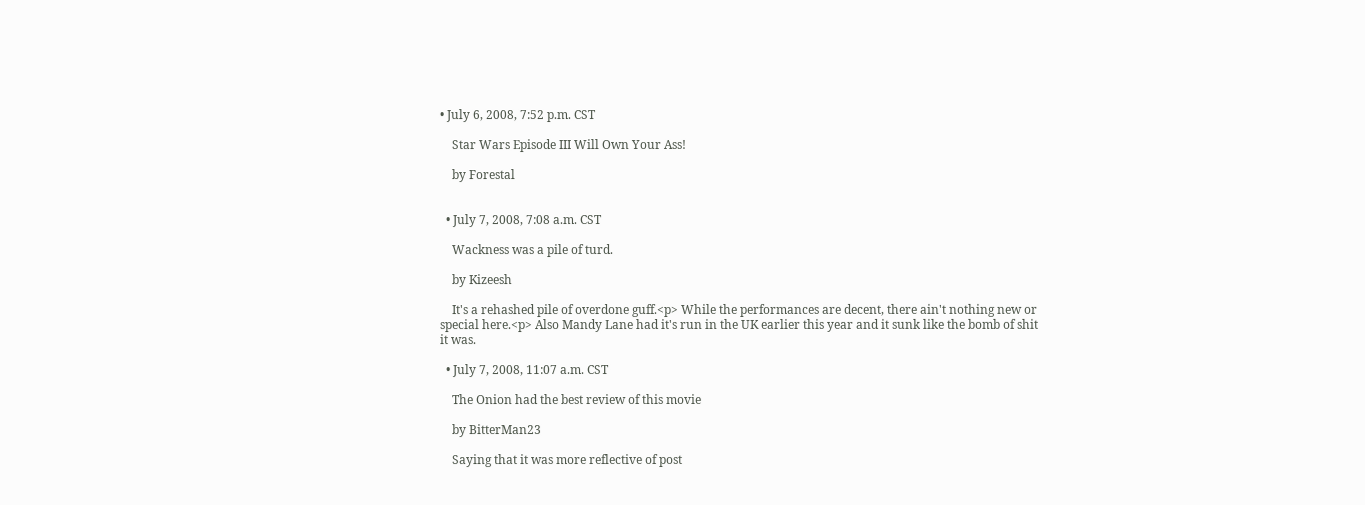• July 6, 2008, 7:52 p.m. CST

    Star Wars Episode III Will Own Your Ass!

    by Forestal


  • July 7, 2008, 7:08 a.m. CST

    Wackness was a pile of turd.

    by Kizeesh

    It's a rehashed pile of overdone guff.<p> While the performances are decent, there ain't nothing new or special here.<p> Also Mandy Lane had it's run in the UK earlier this year and it sunk like the bomb of shit it was.

  • July 7, 2008, 11:07 a.m. CST

    The Onion had the best review of this movie

    by BitterMan23

    Saying that it was more reflective of post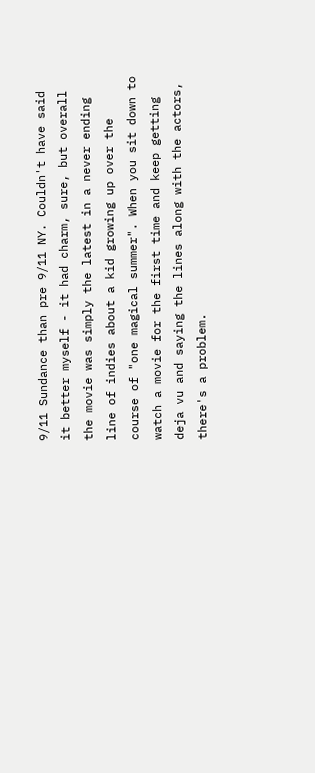9/11 Sundance than pre 9/11 NY. Couldn't have said it better myself - it had charm, sure, but overall the movie was simply the latest in a never ending line of indies about a kid growing up over the course of "one magical summer". When you sit down to watch a movie for the first time and keep getting deja vu and saying the lines along with the actors, there's a problem.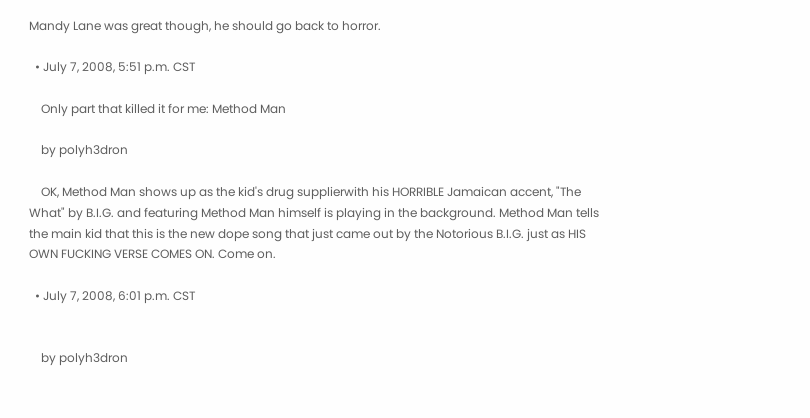Mandy Lane was great though, he should go back to horror.

  • July 7, 2008, 5:51 p.m. CST

    Only part that killed it for me: Method Man

    by polyh3dron

    OK, Method Man shows up as the kid's drug supplierwith his HORRIBLE Jamaican accent, "The What" by B.I.G. and featuring Method Man himself is playing in the background. Method Man tells the main kid that this is the new dope song that just came out by the Notorious B.I.G. just as HIS OWN FUCKING VERSE COMES ON. Come on.

  • July 7, 2008, 6:01 p.m. CST


    by polyh3dron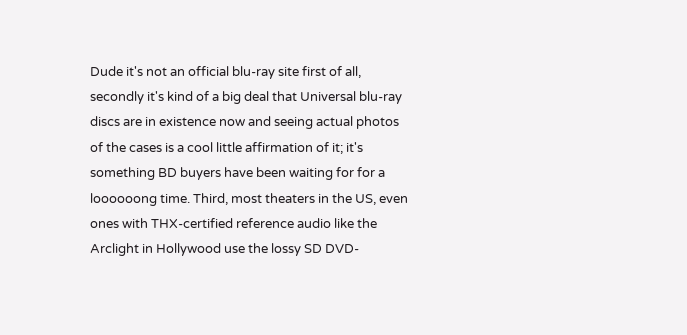Dude it's not an official blu-ray site first of all, secondly it's kind of a big deal that Universal blu-ray discs are in existence now and seeing actual photos of the cases is a cool little affirmation of it; it's something BD buyers have been waiting for for a loooooong time. Third, most theaters in the US, even ones with THX-certified reference audio like the Arclight in Hollywood use the lossy SD DVD-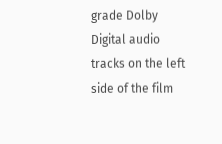grade Dolby Digital audio tracks on the left side of the film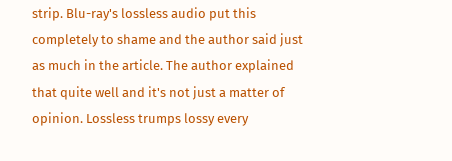strip. Blu-ray's lossless audio put this completely to shame and the author said just as much in the article. The author explained that quite well and it's not just a matter of opinion. Lossless trumps lossy every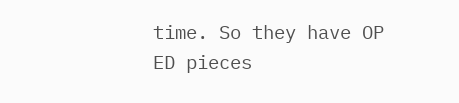time. So they have OP ED pieces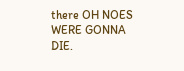there OH NOES WERE GONNA DIE.